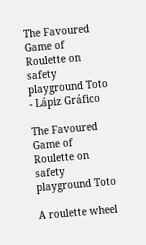The Favoured Game of Roulette on safety playground Toto - Lápiz Gráfico

The Favoured Game of Roulette on safety playground Toto

A roulette wheel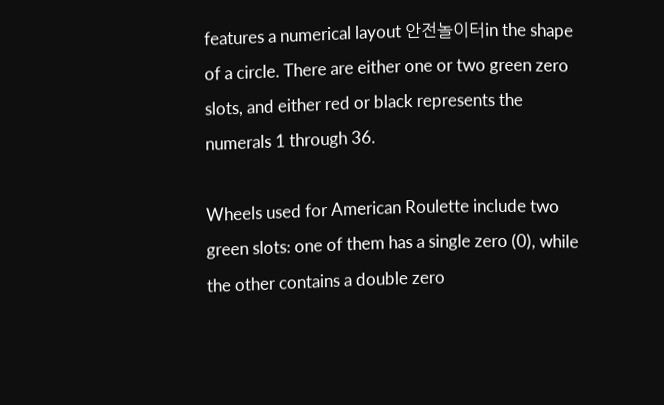features a numerical layout 안전놀이터in the shape of a circle. There are either one or two green zero slots, and either red or black represents the numerals 1 through 36.

Wheels used for American Roulette include two green slots: one of them has a single zero (0), while the other contains a double zero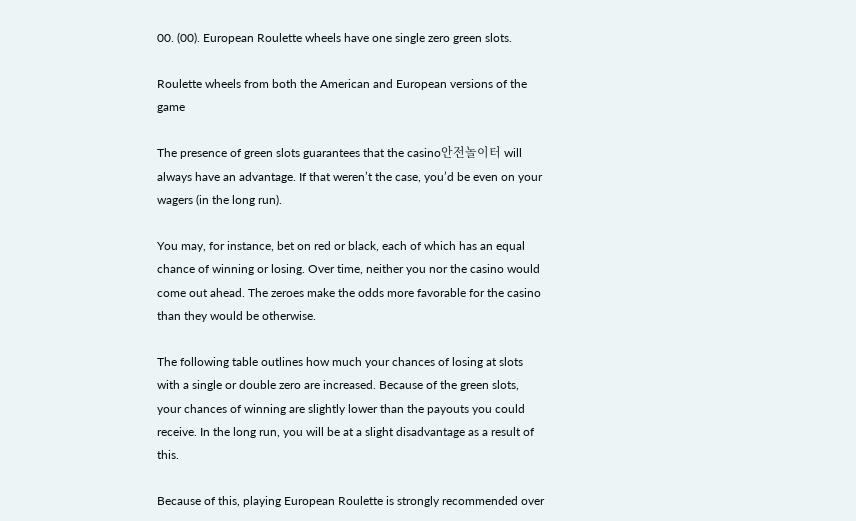00. (00). European Roulette wheels have one single zero green slots.

Roulette wheels from both the American and European versions of the game

The presence of green slots guarantees that the casino안전놀이터 will always have an advantage. If that weren’t the case, you’d be even on your wagers (in the long run).

You may, for instance, bet on red or black, each of which has an equal chance of winning or losing. Over time, neither you nor the casino would come out ahead. The zeroes make the odds more favorable for the casino than they would be otherwise.

The following table outlines how much your chances of losing at slots with a single or double zero are increased. Because of the green slots, your chances of winning are slightly lower than the payouts you could receive. In the long run, you will be at a slight disadvantage as a result of this.

Because of this, playing European Roulette is strongly recommended over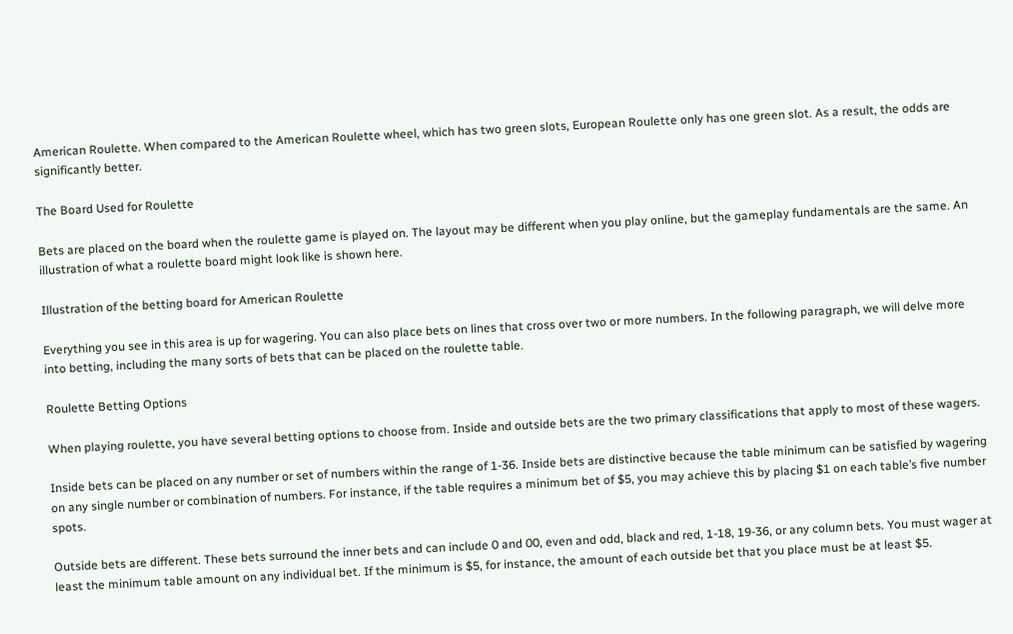American Roulette. When compared to the American Roulette wheel, which has two green slots, European Roulette only has one green slot. As a result, the odds are significantly better.

The Board Used for Roulette

Bets are placed on the board when the roulette game is played on. The layout may be different when you play online, but the gameplay fundamentals are the same. An illustration of what a roulette board might look like is shown here.

Illustration of the betting board for American Roulette

Everything you see in this area is up for wagering. You can also place bets on lines that cross over two or more numbers. In the following paragraph, we will delve more into betting, including the many sorts of bets that can be placed on the roulette table.

Roulette Betting Options

When playing roulette, you have several betting options to choose from. Inside and outside bets are the two primary classifications that apply to most of these wagers.

Inside bets can be placed on any number or set of numbers within the range of 1-36. Inside bets are distinctive because the table minimum can be satisfied by wagering on any single number or combination of numbers. For instance, if the table requires a minimum bet of $5, you may achieve this by placing $1 on each table’s five number spots.

Outside bets are different. These bets surround the inner bets and can include 0 and 00, even and odd, black and red, 1-18, 19-36, or any column bets. You must wager at least the minimum table amount on any individual bet. If the minimum is $5, for instance, the amount of each outside bet that you place must be at least $5.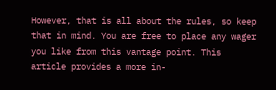However, that is all about the rules, so keep that in mind. You are free to place any wager you like from this vantage point. This article provides a more in-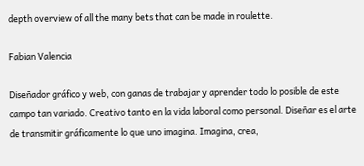depth overview of all the many bets that can be made in roulette.

Fabian Valencia

Diseñador gráfico y web, con ganas de trabajar y aprender todo lo posible de este campo tan variado. Creativo tanto en la vida laboral como personal. Diseñar es el arte de transmitir gráficamente lo que uno imagina. Imagina, crea,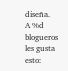diseña.
A %d blogueros les gusta esto: